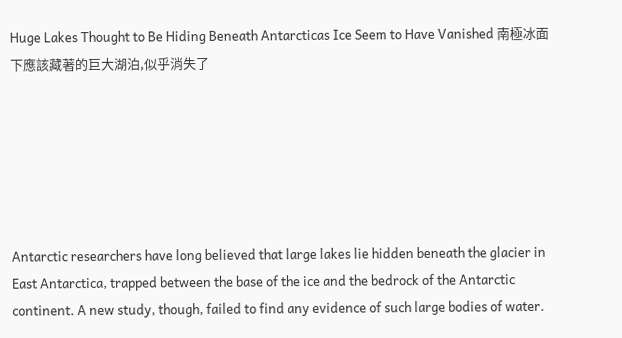Huge Lakes Thought to Be Hiding Beneath Antarcticas Ice Seem to Have Vanished 南極冰面下應該藏著的巨大湖泊,似乎消失了






Antarctic researchers have long believed that large lakes lie hidden beneath the glacier in East Antarctica, trapped between the base of the ice and the bedrock of the Antarctic continent. A new study, though, failed to find any evidence of such large bodies of water.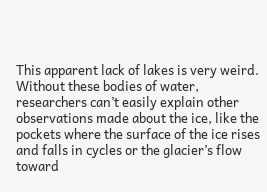This apparent lack of lakes is very weird. Without these bodies of water, researchers can’t easily explain other observations made about the ice, like the pockets where the surface of the ice rises and falls in cycles or the glacier’s flow toward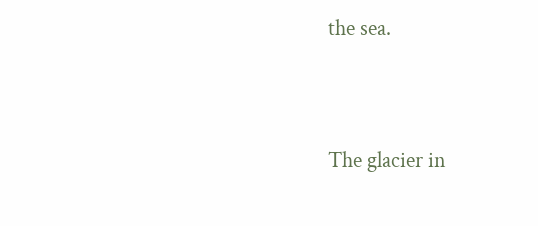the sea.




The glacier in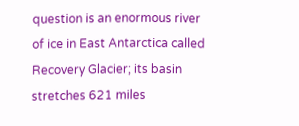question is an enormous river of ice in East Antarctica called Recovery Glacier; its basin stretches 621 miles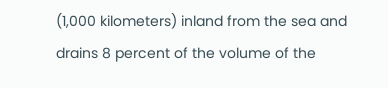(1,000 kilometers) inland from the sea and drains 8 percent of the volume of the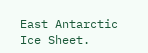East Antarctic Ice Sheet.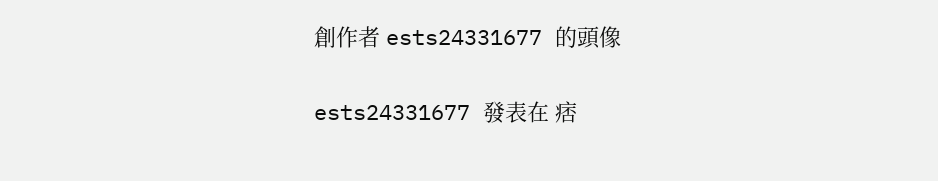創作者 ests24331677 的頭像


ests24331677 發表在 痞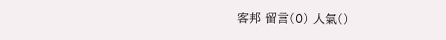客邦 留言(0) 人氣()